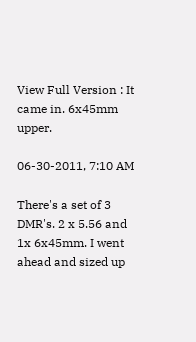View Full Version : It came in. 6x45mm upper.

06-30-2011, 7:10 AM

There's a set of 3 DMR's. 2 x 5.56 and 1x 6x45mm. I went ahead and sized up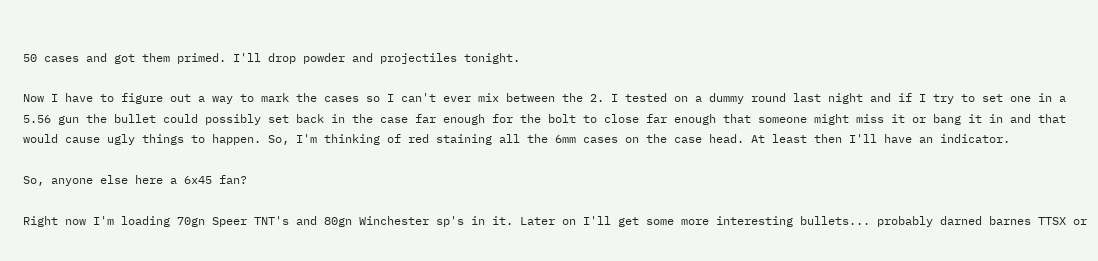50 cases and got them primed. I'll drop powder and projectiles tonight.

Now I have to figure out a way to mark the cases so I can't ever mix between the 2. I tested on a dummy round last night and if I try to set one in a 5.56 gun the bullet could possibly set back in the case far enough for the bolt to close far enough that someone might miss it or bang it in and that would cause ugly things to happen. So, I'm thinking of red staining all the 6mm cases on the case head. At least then I'll have an indicator.

So, anyone else here a 6x45 fan?

Right now I'm loading 70gn Speer TNT's and 80gn Winchester sp's in it. Later on I'll get some more interesting bullets... probably darned barnes TTSX or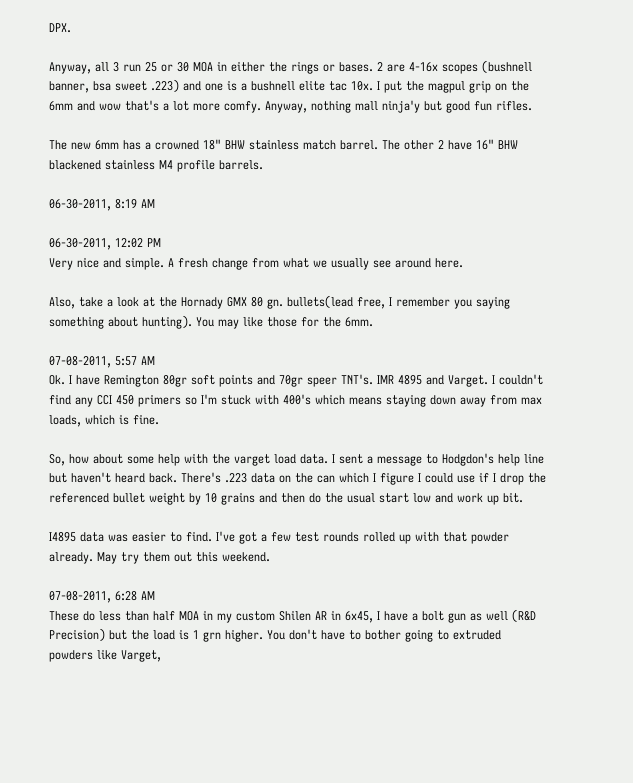DPX.

Anyway, all 3 run 25 or 30 MOA in either the rings or bases. 2 are 4-16x scopes (bushnell banner, bsa sweet .223) and one is a bushnell elite tac 10x. I put the magpul grip on the 6mm and wow that's a lot more comfy. Anyway, nothing mall ninja'y but good fun rifles.

The new 6mm has a crowned 18" BHW stainless match barrel. The other 2 have 16" BHW blackened stainless M4 profile barrels.

06-30-2011, 8:19 AM

06-30-2011, 12:02 PM
Very nice and simple. A fresh change from what we usually see around here.

Also, take a look at the Hornady GMX 80 gn. bullets(lead free, I remember you saying something about hunting). You may like those for the 6mm.

07-08-2011, 5:57 AM
Ok. I have Remington 80gr soft points and 70gr speer TNT's. IMR 4895 and Varget. I couldn't find any CCI 450 primers so I'm stuck with 400's which means staying down away from max loads, which is fine.

So, how about some help with the varget load data. I sent a message to Hodgdon's help line but haven't heard back. There's .223 data on the can which I figure I could use if I drop the referenced bullet weight by 10 grains and then do the usual start low and work up bit.

I4895 data was easier to find. I've got a few test rounds rolled up with that powder already. May try them out this weekend.

07-08-2011, 6:28 AM
These do less than half MOA in my custom Shilen AR in 6x45, I have a bolt gun as well (R&D Precision) but the load is 1 grn higher. You don't have to bother going to extruded powders like Varget,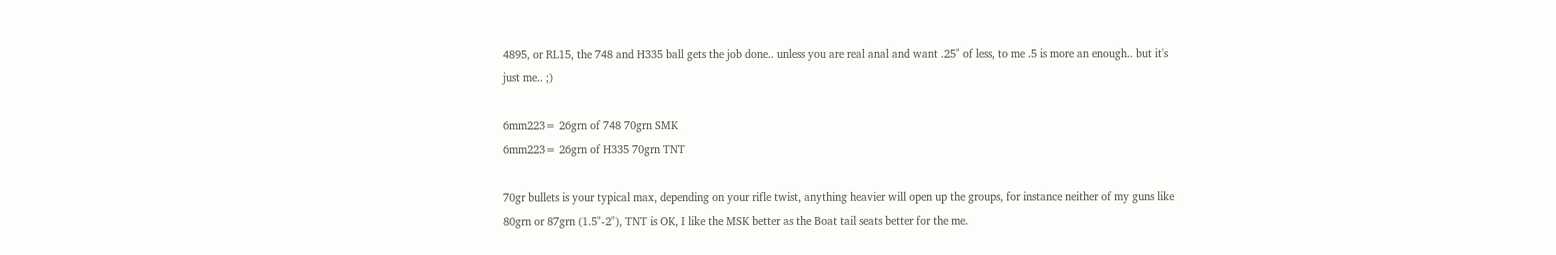4895, or RL15, the 748 and H335 ball gets the job done.. unless you are real anal and want .25" of less, to me .5 is more an enough.. but it's just me.. ;)

6mm223= 26grn of 748 70grn SMK
6mm223= 26grn of H335 70grn TNT

70gr bullets is your typical max, depending on your rifle twist, anything heavier will open up the groups, for instance neither of my guns like 80grn or 87grn (1.5"-2"), TNT is OK, I like the MSK better as the Boat tail seats better for the me.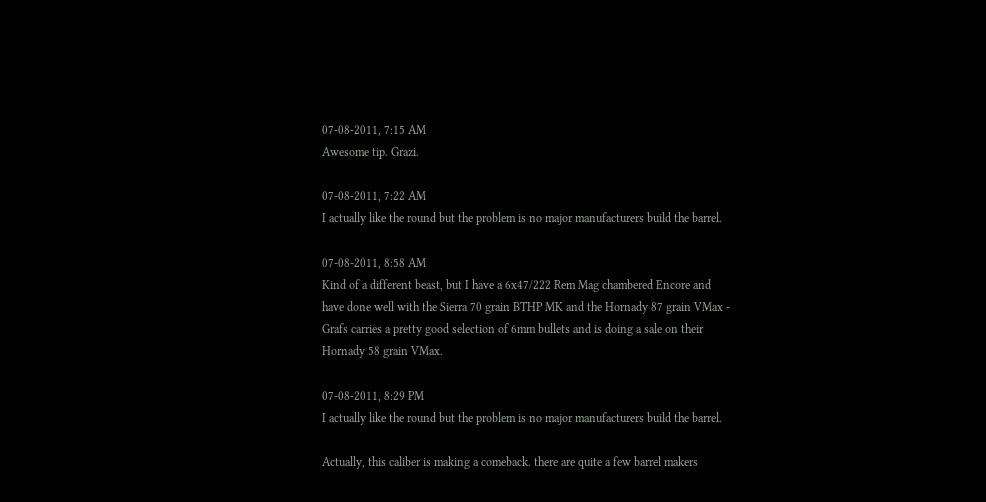07-08-2011, 7:15 AM
Awesome tip. Grazi.

07-08-2011, 7:22 AM
I actually like the round but the problem is no major manufacturers build the barrel.

07-08-2011, 8:58 AM
Kind of a different beast, but I have a 6x47/222 Rem Mag chambered Encore and have done well with the Sierra 70 grain BTHP MK and the Hornady 87 grain VMax - Grafs carries a pretty good selection of 6mm bullets and is doing a sale on their Hornady 58 grain VMax.

07-08-2011, 8:29 PM
I actually like the round but the problem is no major manufacturers build the barrel.

Actually, this caliber is making a comeback. there are quite a few barrel makers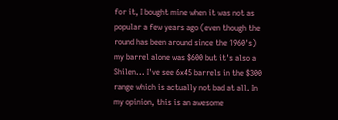for it, I bought mine when it was not as popular a few years ago (even though the round has been around since the 1960's) my barrel alone was $600 but it's also a Shilen... I've see 6x45 barrels in the $300 range which is actually not bad at all. In my opinion, this is an awesome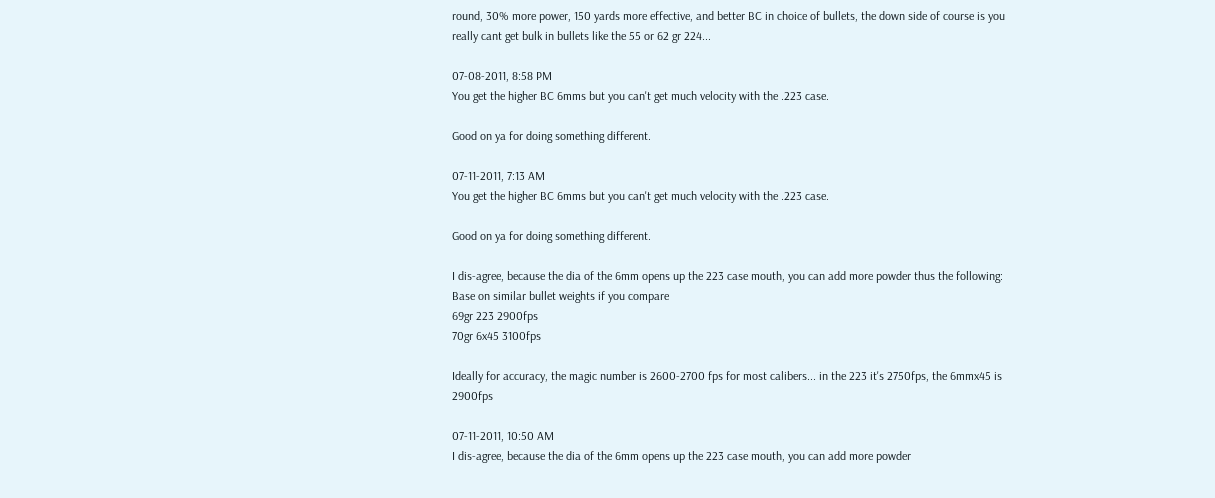round, 30% more power, 150 yards more effective, and better BC in choice of bullets, the down side of course is you really cant get bulk in bullets like the 55 or 62 gr 224...

07-08-2011, 8:58 PM
You get the higher BC 6mms but you can't get much velocity with the .223 case.

Good on ya for doing something different.

07-11-2011, 7:13 AM
You get the higher BC 6mms but you can't get much velocity with the .223 case.

Good on ya for doing something different.

I dis-agree, because the dia of the 6mm opens up the 223 case mouth, you can add more powder thus the following:
Base on similar bullet weights if you compare
69gr 223 2900fps
70gr 6x45 3100fps

Ideally for accuracy, the magic number is 2600-2700 fps for most calibers... in the 223 it's 2750fps, the 6mmx45 is 2900fps

07-11-2011, 10:50 AM
I dis-agree, because the dia of the 6mm opens up the 223 case mouth, you can add more powder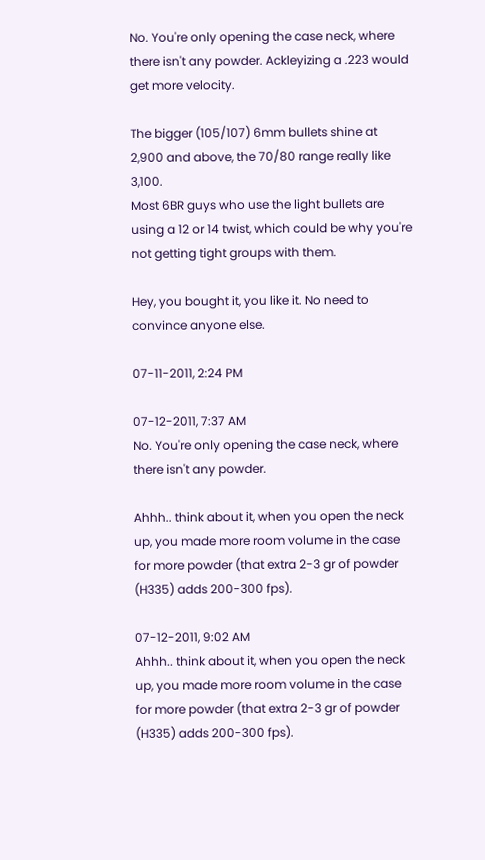No. You're only opening the case neck, where there isn't any powder. Ackleyizing a .223 would get more velocity.

The bigger (105/107) 6mm bullets shine at 2,900 and above, the 70/80 range really like 3,100.
Most 6BR guys who use the light bullets are using a 12 or 14 twist, which could be why you're not getting tight groups with them.

Hey, you bought it, you like it. No need to convince anyone else.

07-11-2011, 2:24 PM

07-12-2011, 7:37 AM
No. You're only opening the case neck, where there isn't any powder.

Ahhh.. think about it, when you open the neck up, you made more room volume in the case for more powder (that extra 2-3 gr of powder (H335) adds 200-300 fps).

07-12-2011, 9:02 AM
Ahhh.. think about it, when you open the neck up, you made more room volume in the case for more powder (that extra 2-3 gr of powder (H335) adds 200-300 fps).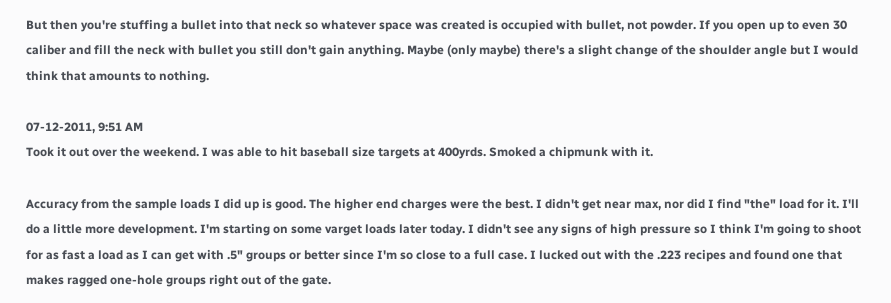But then you're stuffing a bullet into that neck so whatever space was created is occupied with bullet, not powder. If you open up to even 30 caliber and fill the neck with bullet you still don't gain anything. Maybe (only maybe) there's a slight change of the shoulder angle but I would think that amounts to nothing.

07-12-2011, 9:51 AM
Took it out over the weekend. I was able to hit baseball size targets at 400yrds. Smoked a chipmunk with it.

Accuracy from the sample loads I did up is good. The higher end charges were the best. I didn't get near max, nor did I find "the" load for it. I'll do a little more development. I'm starting on some varget loads later today. I didn't see any signs of high pressure so I think I'm going to shoot for as fast a load as I can get with .5" groups or better since I'm so close to a full case. I lucked out with the .223 recipes and found one that makes ragged one-hole groups right out of the gate.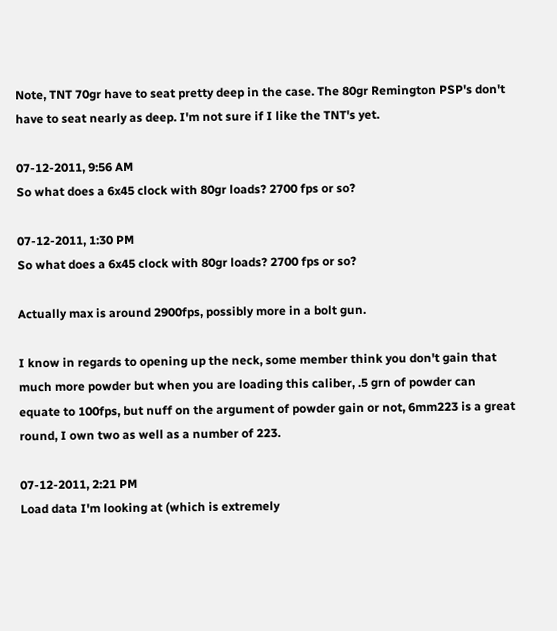Note, TNT 70gr have to seat pretty deep in the case. The 80gr Remington PSP's don't have to seat nearly as deep. I'm not sure if I like the TNT's yet.

07-12-2011, 9:56 AM
So what does a 6x45 clock with 80gr loads? 2700 fps or so?

07-12-2011, 1:30 PM
So what does a 6x45 clock with 80gr loads? 2700 fps or so?

Actually max is around 2900fps, possibly more in a bolt gun.

I know in regards to opening up the neck, some member think you don't gain that much more powder but when you are loading this caliber, .5 grn of powder can equate to 100fps, but nuff on the argument of powder gain or not, 6mm223 is a great round, I own two as well as a number of 223.

07-12-2011, 2:21 PM
Load data I'm looking at (which is extremely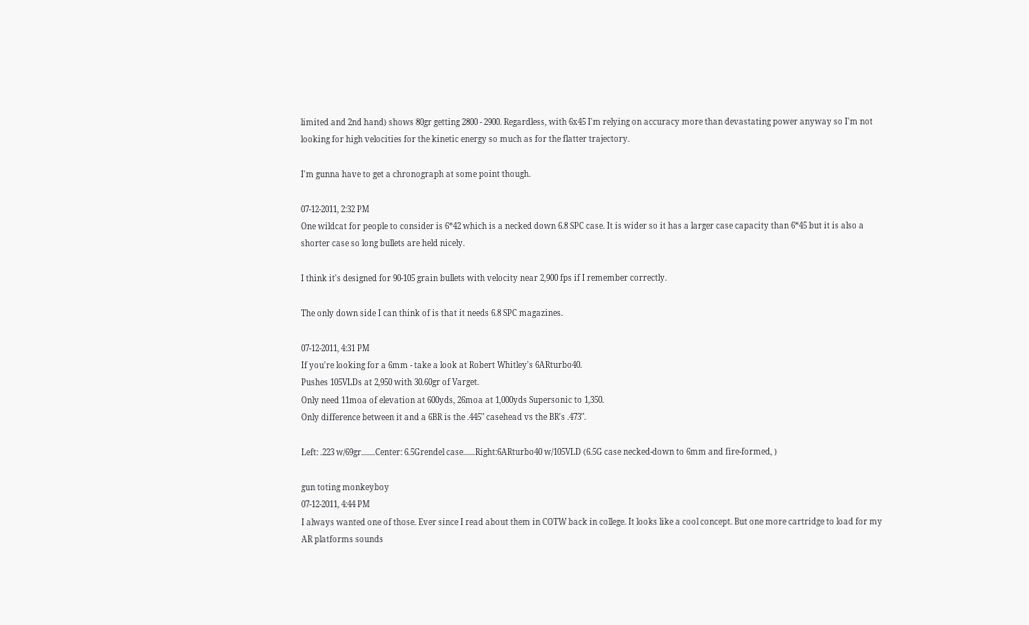limited and 2nd hand) shows 80gr getting 2800 - 2900. Regardless, with 6x45 I'm relying on accuracy more than devastating power anyway so I'm not looking for high velocities for the kinetic energy so much as for the flatter trajectory.

I'm gunna have to get a chronograph at some point though.

07-12-2011, 2:32 PM
One wildcat for people to consider is 6*42 which is a necked down 6.8 SPC case. It is wider so it has a larger case capacity than 6*45 but it is also a shorter case so long bullets are held nicely.

I think it's designed for 90-105 grain bullets with velocity near 2,900 fps if I remember correctly.

The only down side I can think of is that it needs 6.8 SPC magazines.

07-12-2011, 4:31 PM
If you're looking for a 6mm - take a look at Robert Whitley's 6ARturbo40.
Pushes 105VLDs at 2,950 with 30.60gr of Varget.
Only need 11moa of elevation at 600yds, 26moa at 1,000yds Supersonic to 1,350.
Only difference between it and a 6BR is the .445" casehead vs the BR's .473".

Left: .223 w/69gr.......Center: 6.5Grendel case......Right:6ARturbo40 w/105VLD (6.5G case necked-down to 6mm and fire-formed, )

gun toting monkeyboy
07-12-2011, 4:44 PM
I always wanted one of those. Ever since I read about them in COTW back in college. It looks like a cool concept. But one more cartridge to load for my AR platforms sounds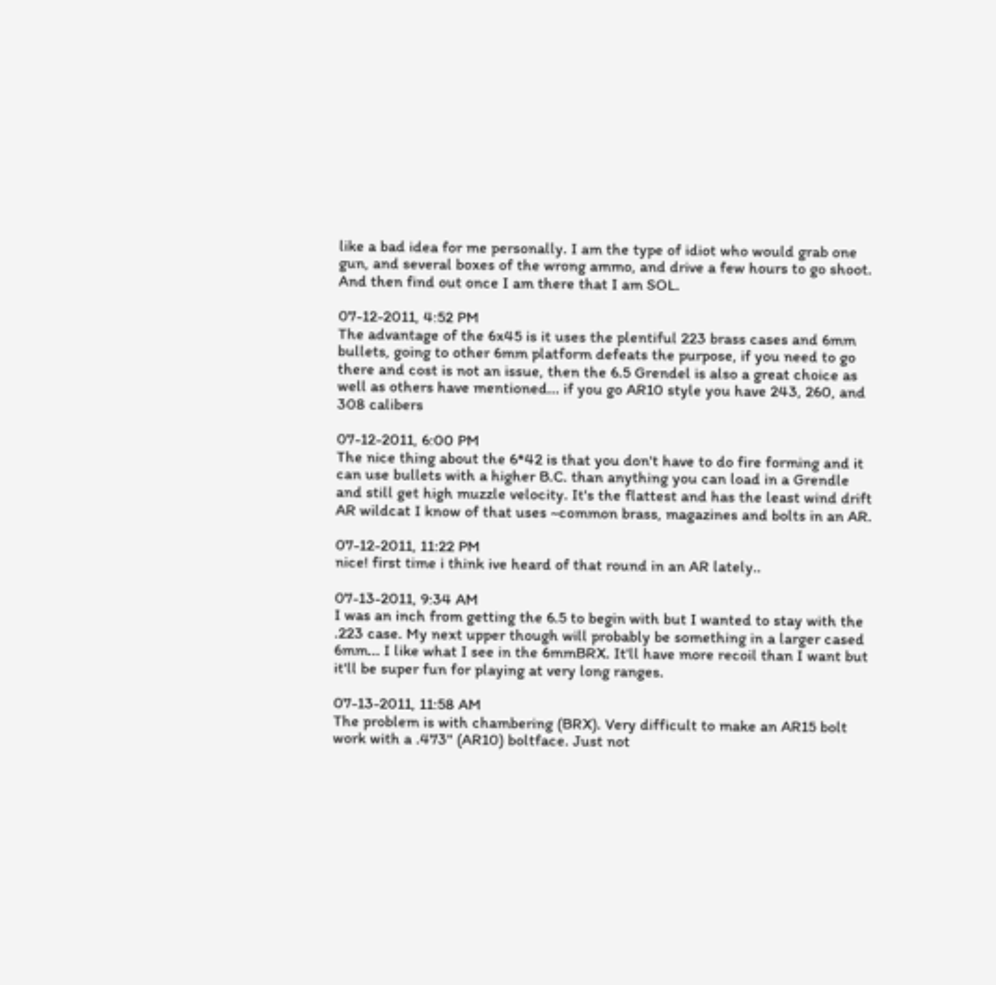like a bad idea for me personally. I am the type of idiot who would grab one gun, and several boxes of the wrong ammo, and drive a few hours to go shoot. And then find out once I am there that I am SOL.

07-12-2011, 4:52 PM
The advantage of the 6x45 is it uses the plentiful 223 brass cases and 6mm bullets, going to other 6mm platform defeats the purpose, if you need to go there and cost is not an issue, then the 6.5 Grendel is also a great choice as well as others have mentioned... if you go AR10 style you have 243, 260, and 308 calibers

07-12-2011, 6:00 PM
The nice thing about the 6*42 is that you don't have to do fire forming and it can use bullets with a higher B.C. than anything you can load in a Grendle and still get high muzzle velocity. It's the flattest and has the least wind drift AR wildcat I know of that uses ~common brass, magazines and bolts in an AR.

07-12-2011, 11:22 PM
nice! first time i think ive heard of that round in an AR lately..

07-13-2011, 9:34 AM
I was an inch from getting the 6.5 to begin with but I wanted to stay with the .223 case. My next upper though will probably be something in a larger cased 6mm... I like what I see in the 6mmBRX. It'll have more recoil than I want but it'll be super fun for playing at very long ranges.

07-13-2011, 11:58 AM
The problem is with chambering (BRX). Very difficult to make an AR15 bolt work with a .473" (AR10) boltface. Just not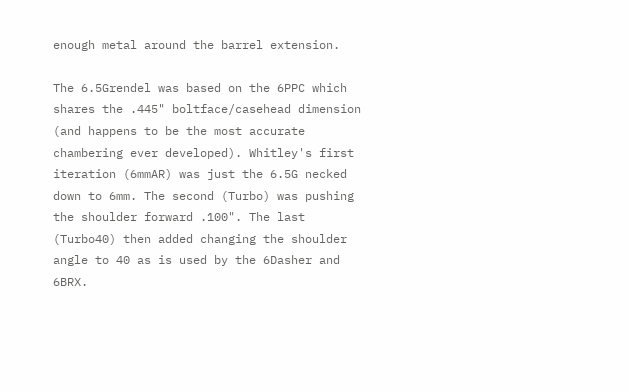enough metal around the barrel extension.

The 6.5Grendel was based on the 6PPC which shares the .445" boltface/casehead dimension (and happens to be the most accurate chambering ever developed). Whitley's first iteration (6mmAR) was just the 6.5G necked down to 6mm. The second (Turbo) was pushing the shoulder forward .100". The last (Turbo40) then added changing the shoulder angle to 40 as is used by the 6Dasher and 6BRX.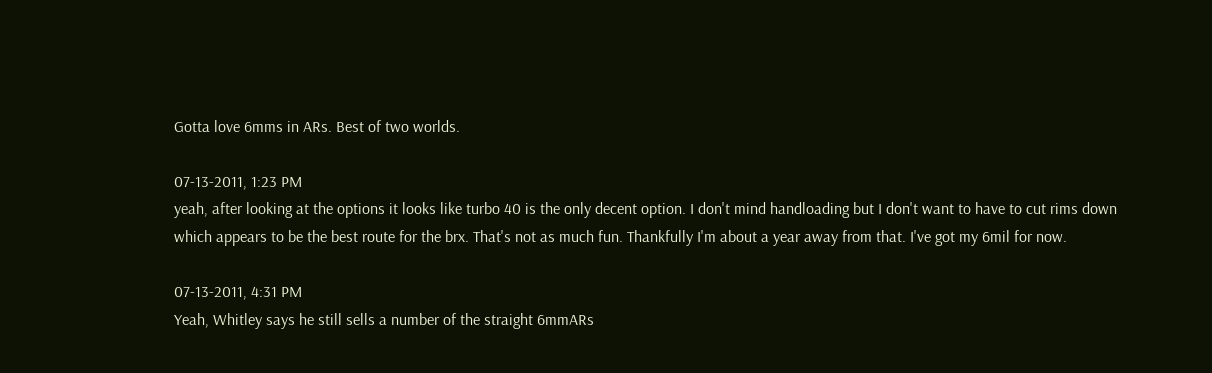Gotta love 6mms in ARs. Best of two worlds.

07-13-2011, 1:23 PM
yeah, after looking at the options it looks like turbo 40 is the only decent option. I don't mind handloading but I don't want to have to cut rims down which appears to be the best route for the brx. That's not as much fun. Thankfully I'm about a year away from that. I've got my 6mil for now.

07-13-2011, 4:31 PM
Yeah, Whitley says he still sells a number of the straight 6mmARs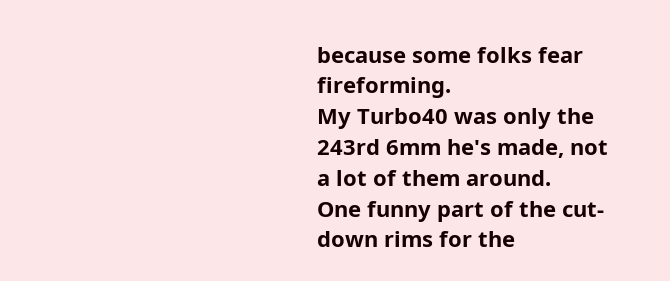because some folks fear fireforming.
My Turbo40 was only the 243rd 6mm he's made, not a lot of them around.
One funny part of the cut-down rims for the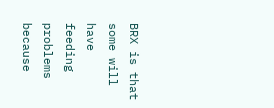BRX is that some will have feeding problems because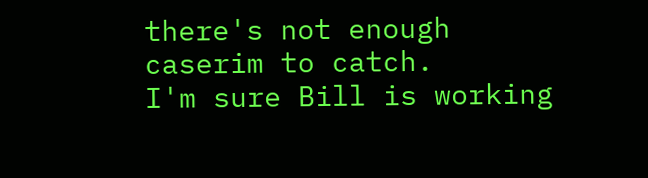there's not enough caserim to catch.
I'm sure Bill is working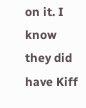on it. I know they did have Kiff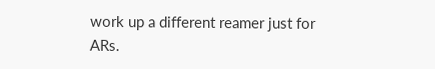work up a different reamer just for ARs.